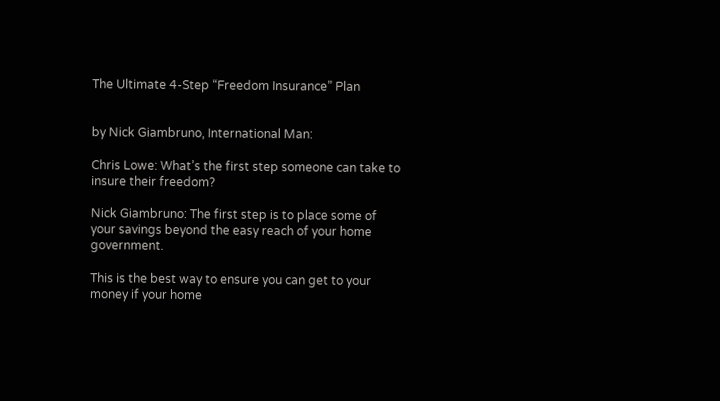The Ultimate 4-Step “Freedom Insurance” Plan


by Nick Giambruno, International Man:

Chris Lowe: What’s the first step someone can take to insure their freedom?

Nick Giambruno: The first step is to place some of your savings beyond the easy reach of your home government.

This is the best way to ensure you can get to your money if your home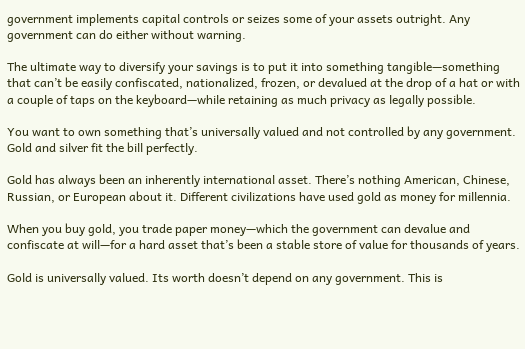government implements capital controls or seizes some of your assets outright. Any government can do either without warning.

The ultimate way to diversify your savings is to put it into something tangible—something that can’t be easily confiscated, nationalized, frozen, or devalued at the drop of a hat or with a couple of taps on the keyboard—while retaining as much privacy as legally possible.

You want to own something that’s universally valued and not controlled by any government. Gold and silver fit the bill perfectly.

Gold has always been an inherently international asset. There’s nothing American, Chinese, Russian, or European about it. Different civilizations have used gold as money for millennia.

When you buy gold, you trade paper money—which the government can devalue and confiscate at will—for a hard asset that’s been a stable store of value for thousands of years.

Gold is universally valued. Its worth doesn’t depend on any government. This is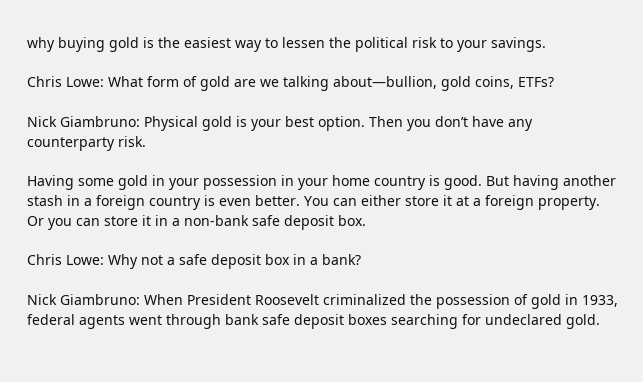why buying gold is the easiest way to lessen the political risk to your savings.

Chris Lowe: What form of gold are we talking about—bullion, gold coins, ETFs?

Nick Giambruno: Physical gold is your best option. Then you don’t have any counterparty risk.

Having some gold in your possession in your home country is good. But having another stash in a foreign country is even better. You can either store it at a foreign property. Or you can store it in a non-bank safe deposit box.

Chris Lowe: Why not a safe deposit box in a bank?

Nick Giambruno: When President Roosevelt criminalized the possession of gold in 1933, federal agents went through bank safe deposit boxes searching for undeclared gold.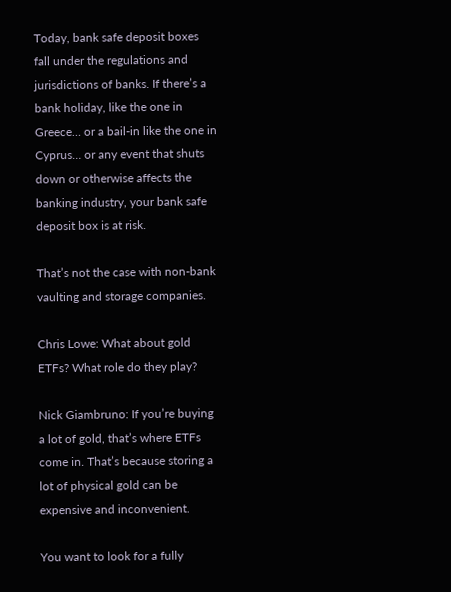Today, bank safe deposit boxes fall under the regulations and jurisdictions of banks. If there’s a bank holiday, like the one in Greece… or a bail-in like the one in Cyprus… or any event that shuts down or otherwise affects the banking industry, your bank safe deposit box is at risk.

That’s not the case with non-bank vaulting and storage companies.

Chris Lowe: What about gold ETFs? What role do they play?

Nick Giambruno: If you’re buying a lot of gold, that’s where ETFs come in. That’s because storing a lot of physical gold can be expensive and inconvenient.

You want to look for a fully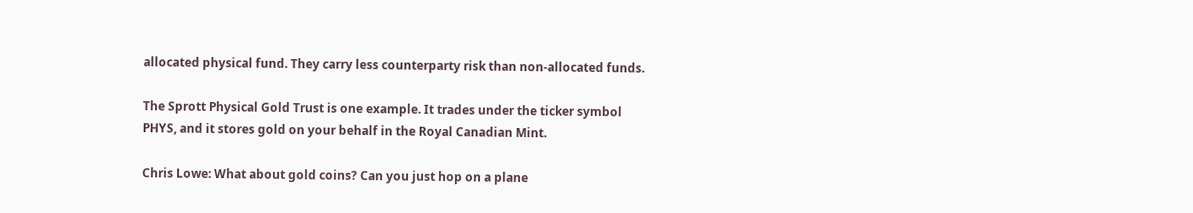allocated physical fund. They carry less counterparty risk than non-allocated funds.

The Sprott Physical Gold Trust is one example. It trades under the ticker symbol PHYS, and it stores gold on your behalf in the Royal Canadian Mint.

Chris Lowe: What about gold coins? Can you just hop on a plane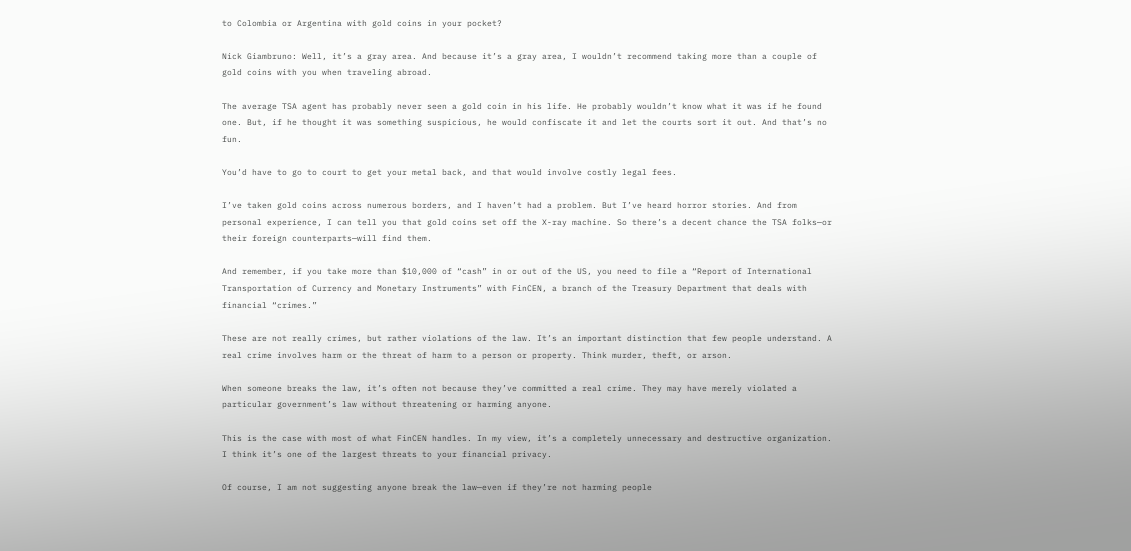to Colombia or Argentina with gold coins in your pocket?

Nick Giambruno: Well, it’s a gray area. And because it’s a gray area, I wouldn’t recommend taking more than a couple of gold coins with you when traveling abroad.

The average TSA agent has probably never seen a gold coin in his life. He probably wouldn’t know what it was if he found one. But, if he thought it was something suspicious, he would confiscate it and let the courts sort it out. And that’s no fun.

You’d have to go to court to get your metal back, and that would involve costly legal fees.

I’ve taken gold coins across numerous borders, and I haven’t had a problem. But I’ve heard horror stories. And from personal experience, I can tell you that gold coins set off the X-ray machine. So there’s a decent chance the TSA folks—or their foreign counterparts—will find them.

And remember, if you take more than $10,000 of “cash” in or out of the US, you need to file a “Report of International Transportation of Currency and Monetary Instruments” with FinCEN, a branch of the Treasury Department that deals with financial “crimes.”

These are not really crimes, but rather violations of the law. It’s an important distinction that few people understand. A real crime involves harm or the threat of harm to a person or property. Think murder, theft, or arson.

When someone breaks the law, it’s often not because they’ve committed a real crime. They may have merely violated a particular government’s law without threatening or harming anyone.

This is the case with most of what FinCEN handles. In my view, it’s a completely unnecessary and destructive organization. I think it’s one of the largest threats to your financial privacy.

Of course, I am not suggesting anyone break the law—even if they’re not harming people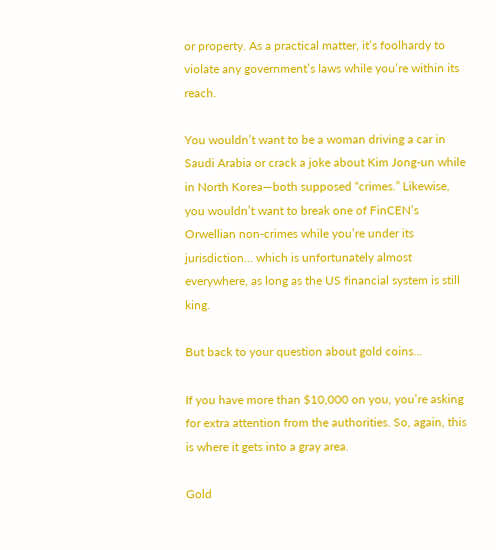or property. As a practical matter, it’s foolhardy to violate any government’s laws while you’re within its reach.

You wouldn’t want to be a woman driving a car in Saudi Arabia or crack a joke about Kim Jong-un while in North Korea—both supposed “crimes.” Likewise, you wouldn’t want to break one of FinCEN’s Orwellian non-crimes while you’re under its jurisdiction… which is unfortunately almost everywhere, as long as the US financial system is still king.

But back to your question about gold coins…

If you have more than $10,000 on you, you’re asking for extra attention from the authorities. So, again, this is where it gets into a gray area.

Gold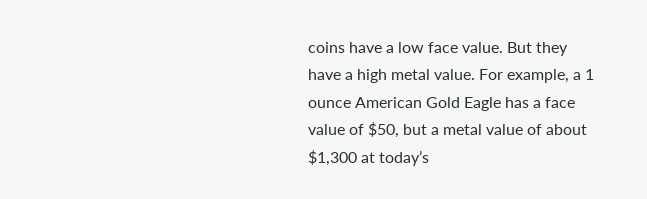coins have a low face value. But they have a high metal value. For example, a 1 ounce American Gold Eagle has a face value of $50, but a metal value of about $1,300 at today’s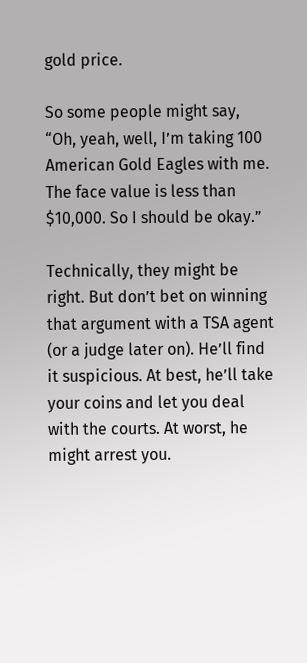gold price.

So some people might say, “Oh, yeah, well, I’m taking 100 American Gold Eagles with me. The face value is less than $10,000. So I should be okay.”

Technically, they might be right. But don’t bet on winning that argument with a TSA agent (or a judge later on). He’ll find it suspicious. At best, he’ll take your coins and let you deal with the courts. At worst, he might arrest you.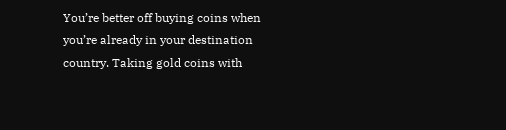You’re better off buying coins when you’re already in your destination country. Taking gold coins with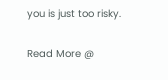you is just too risky.

Read More @